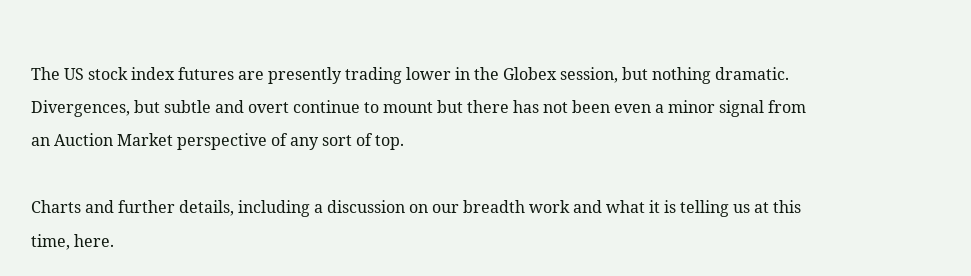The US stock index futures are presently trading lower in the Globex session, but nothing dramatic. Divergences, but subtle and overt continue to mount but there has not been even a minor signal from an Auction Market perspective of any sort of top.

Charts and further details, including a discussion on our breadth work and what it is telling us at this time, here.